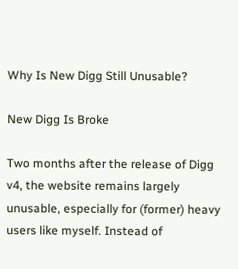Why Is New Digg Still Unusable?

New Digg Is Broke

Two months after the release of Digg v4, the website remains largely unusable, especially for (former) heavy users like myself. Instead of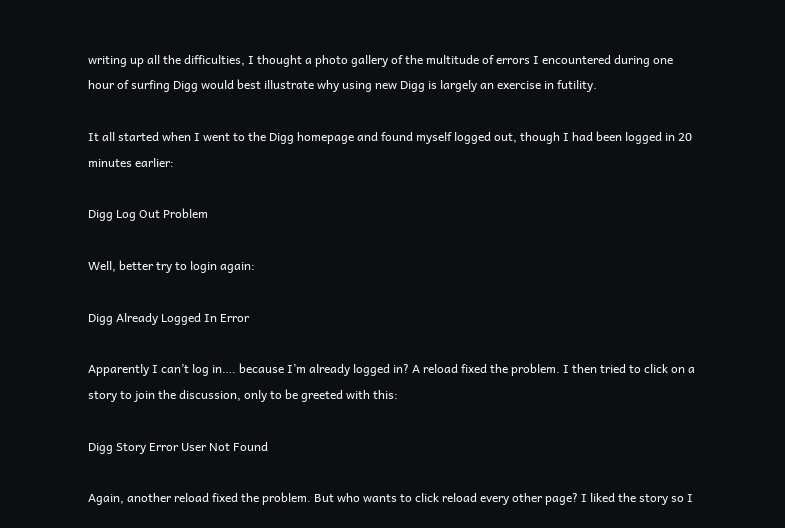writing up all the difficulties, I thought a photo gallery of the multitude of errors I encountered during one hour of surfing Digg would best illustrate why using new Digg is largely an exercise in futility.

It all started when I went to the Digg homepage and found myself logged out, though I had been logged in 20 minutes earlier:

Digg Log Out Problem

Well, better try to login again:

Digg Already Logged In Error

Apparently I can’t log in…. because I’m already logged in? A reload fixed the problem. I then tried to click on a story to join the discussion, only to be greeted with this:

Digg Story Error User Not Found

Again, another reload fixed the problem. But who wants to click reload every other page? I liked the story so I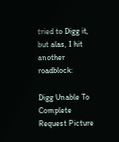tried to Digg it, but alas, I hit another roadblock:

Digg Unable To Complete Request Picture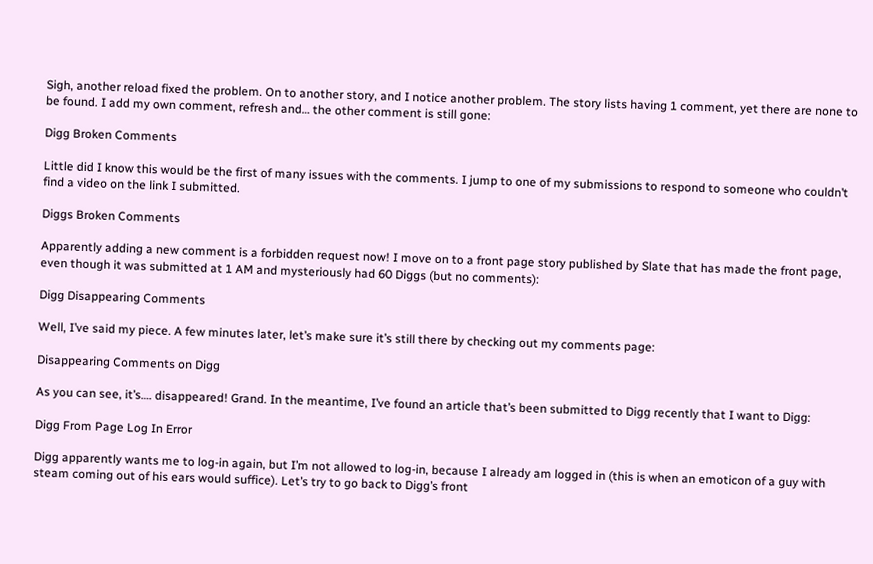Sigh, another reload fixed the problem. On to another story, and I notice another problem. The story lists having 1 comment, yet there are none to be found. I add my own comment, refresh and… the other comment is still gone:

Digg Broken Comments

Little did I know this would be the first of many issues with the comments. I jump to one of my submissions to respond to someone who couldn’t find a video on the link I submitted.

Diggs Broken Comments

Apparently adding a new comment is a forbidden request now! I move on to a front page story published by Slate that has made the front page, even though it was submitted at 1 AM and mysteriously had 60 Diggs (but no comments):

Digg Disappearing Comments

Well, I’ve said my piece. A few minutes later, let’s make sure it’s still there by checking out my comments page:

Disappearing Comments on Digg

As you can see, it’s…. disappeared! Grand. In the meantime, I’ve found an article that’s been submitted to Digg recently that I want to Digg:

Digg From Page Log In Error

Digg apparently wants me to log-in again, but I’m not allowed to log-in, because I already am logged in (this is when an emoticon of a guy with steam coming out of his ears would suffice). Let’s try to go back to Digg’s front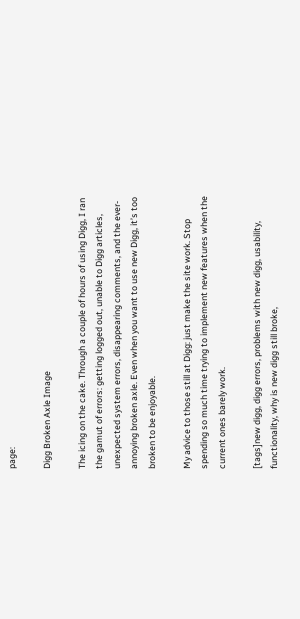page:

Digg Broken Axle Image

The icing on the cake. Through a couple of hours of using Digg, I ran the gamut of errors: getting logged out, unable to Digg articles, unexpected system errors, disappearing comments, and the ever-annoying broken axle. Even when you want to use new Digg, it’s too broken to be enjoyable.

My advice to those still at Digg: just make the site work. Stop spending so much time trying to implement new features when the current ones barely work.

[tags]new digg, digg errors, problems with new digg, usability, functionality, why is new digg still broke,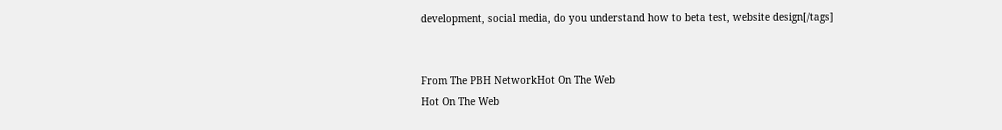development, social media, do you understand how to beta test, website design[/tags]


From The PBH NetworkHot On The Web
Hot On The Web